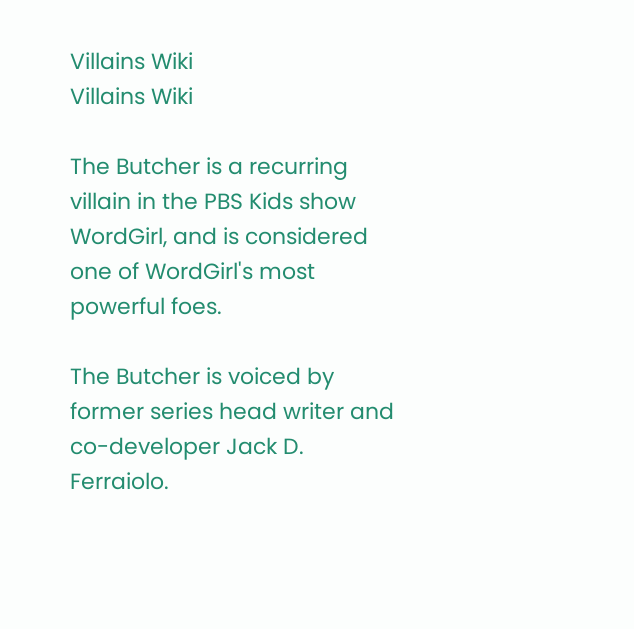Villains Wiki
Villains Wiki

The Butcher is a recurring villain in the PBS Kids show WordGirl, and is considered one of WordGirl's most powerful foes.

The Butcher is voiced by former series head writer and co-developer Jack D. Ferraiolo.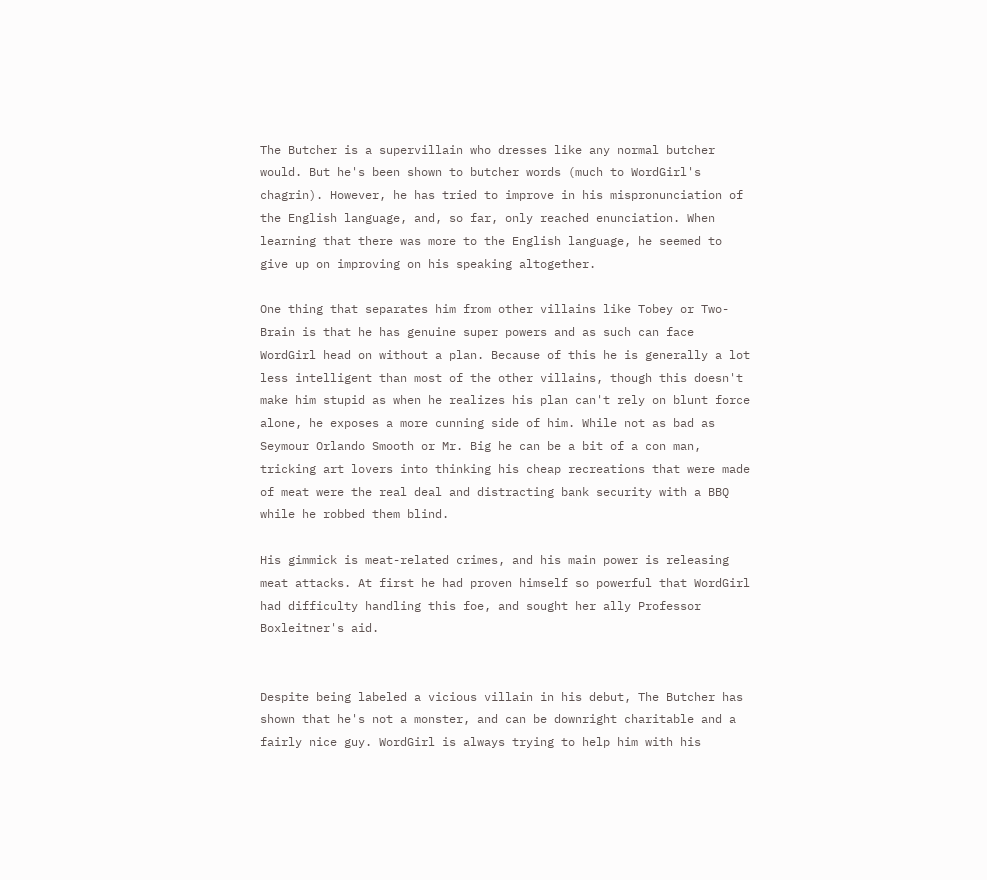The Butcher is a supervillain who dresses like any normal butcher would. But he's been shown to butcher words (much to WordGirl's chagrin). However, he has tried to improve in his mispronunciation of the English language, and, so far, only reached enunciation. When learning that there was more to the English language, he seemed to give up on improving on his speaking altogether.

One thing that separates him from other villains like Tobey or Two-Brain is that he has genuine super powers and as such can face WordGirl head on without a plan. Because of this he is generally a lot less intelligent than most of the other villains, though this doesn't make him stupid as when he realizes his plan can't rely on blunt force alone, he exposes a more cunning side of him. While not as bad as Seymour Orlando Smooth or Mr. Big he can be a bit of a con man, tricking art lovers into thinking his cheap recreations that were made of meat were the real deal and distracting bank security with a BBQ while he robbed them blind.

His gimmick is meat-related crimes, and his main power is releasing meat attacks. At first he had proven himself so powerful that WordGirl had difficulty handling this foe, and sought her ally Professor Boxleitner's aid.


Despite being labeled a vicious villain in his debut, The Butcher has shown that he's not a monster, and can be downright charitable and a fairly nice guy. WordGirl is always trying to help him with his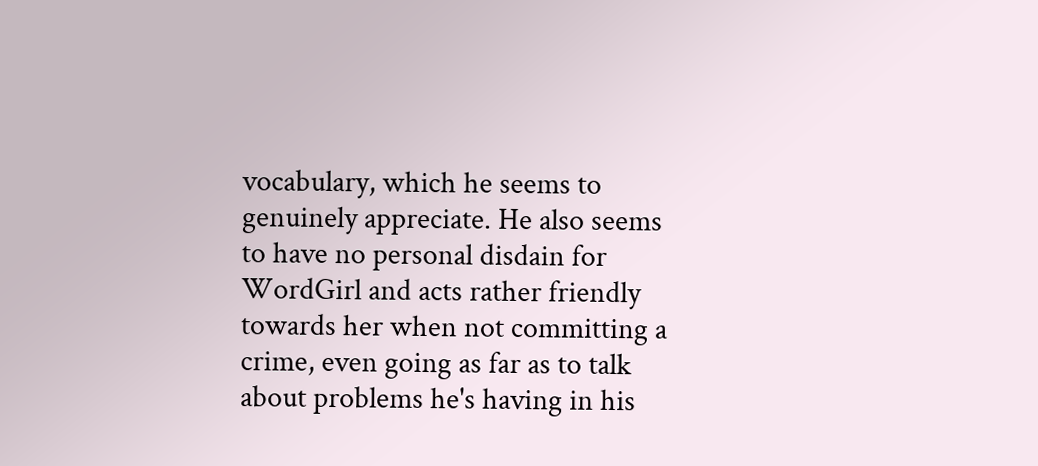vocabulary, which he seems to genuinely appreciate. He also seems to have no personal disdain for WordGirl and acts rather friendly towards her when not committing a crime, even going as far as to talk about problems he's having in his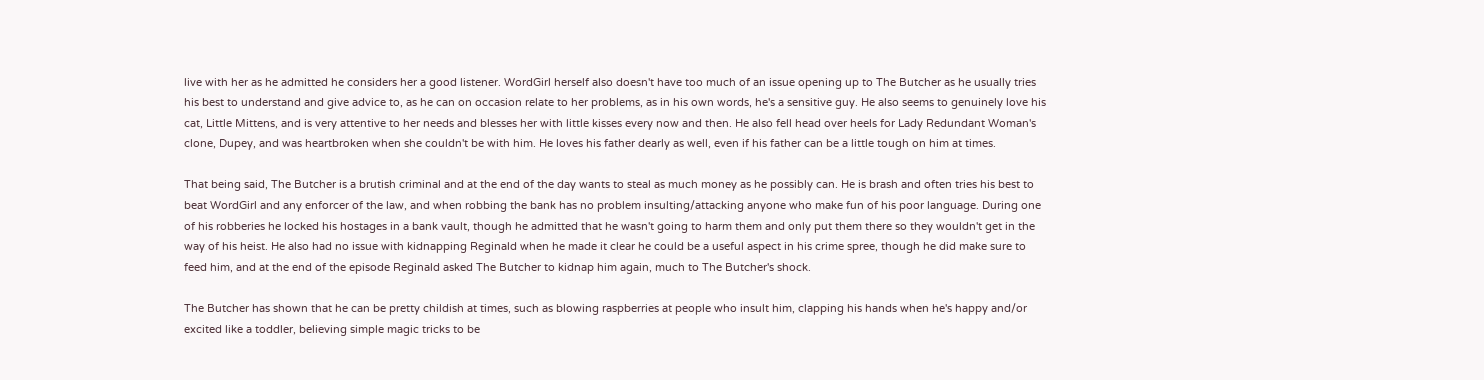live with her as he admitted he considers her a good listener. WordGirl herself also doesn't have too much of an issue opening up to The Butcher as he usually tries his best to understand and give advice to, as he can on occasion relate to her problems, as in his own words, he's a sensitive guy. He also seems to genuinely love his cat, Little Mittens, and is very attentive to her needs and blesses her with little kisses every now and then. He also fell head over heels for Lady Redundant Woman's clone, Dupey, and was heartbroken when she couldn't be with him. He loves his father dearly as well, even if his father can be a little tough on him at times.

That being said, The Butcher is a brutish criminal and at the end of the day wants to steal as much money as he possibly can. He is brash and often tries his best to beat WordGirl and any enforcer of the law, and when robbing the bank has no problem insulting/attacking anyone who make fun of his poor language. During one of his robberies he locked his hostages in a bank vault, though he admitted that he wasn't going to harm them and only put them there so they wouldn't get in the way of his heist. He also had no issue with kidnapping Reginald when he made it clear he could be a useful aspect in his crime spree, though he did make sure to feed him, and at the end of the episode Reginald asked The Butcher to kidnap him again, much to The Butcher's shock.

The Butcher has shown that he can be pretty childish at times, such as blowing raspberries at people who insult him, clapping his hands when he's happy and/or excited like a toddler, believing simple magic tricks to be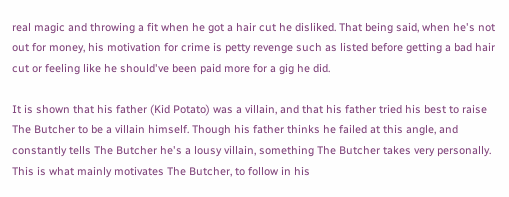real magic and throwing a fit when he got a hair cut he disliked. That being said, when he's not out for money, his motivation for crime is petty revenge such as listed before getting a bad hair cut or feeling like he should've been paid more for a gig he did.

It is shown that his father (Kid Potato) was a villain, and that his father tried his best to raise The Butcher to be a villain himself. Though his father thinks he failed at this angle, and constantly tells The Butcher he's a lousy villain, something The Butcher takes very personally. This is what mainly motivates The Butcher, to follow in his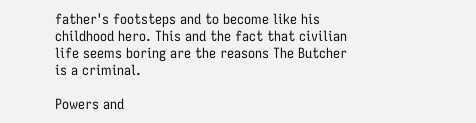father's footsteps and to become like his childhood hero. This and the fact that civilian life seems boring are the reasons The Butcher is a criminal.

Powers and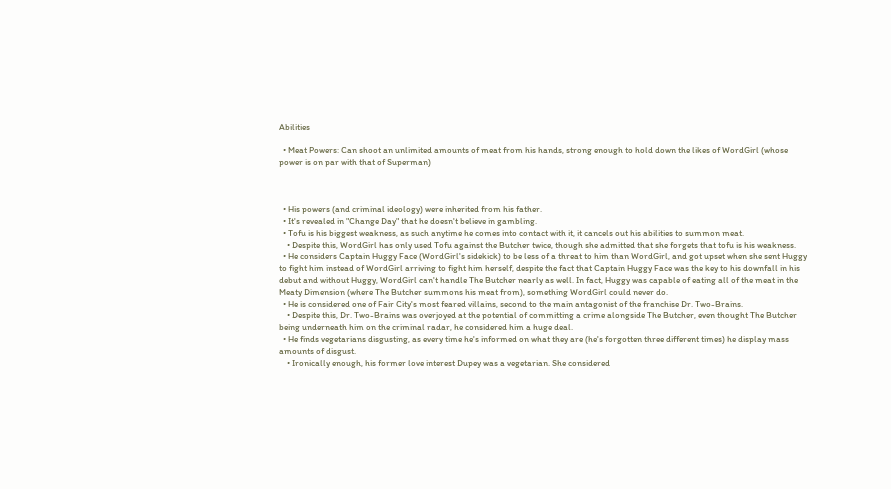Abilities

  • Meat Powers: Can shoot an unlimited amounts of meat from his hands, strong enough to hold down the likes of WordGirl (whose power is on par with that of Superman)



  • His powers (and criminal ideology) were inherited from his father.
  • It's revealed in "Change Day" that he doesn't believe in gambling.
  • Tofu is his biggest weakness, as such anytime he comes into contact with it, it cancels out his abilities to summon meat.
    • Despite this, WordGirl has only used Tofu against the Butcher twice, though she admitted that she forgets that tofu is his weakness.
  • He considers Captain Huggy Face (WordGirl's sidekick) to be less of a threat to him than WordGirl, and got upset when she sent Huggy to fight him instead of WordGirl arriving to fight him herself, despite the fact that Captain Huggy Face was the key to his downfall in his debut and without Huggy, WordGirl can't handle The Butcher nearly as well. In fact, Huggy was capable of eating all of the meat in the Meaty Dimension (where The Butcher summons his meat from), something WordGirl could never do.
  • He is considered one of Fair City's most feared villains, second to the main antagonist of the franchise Dr. Two-Brains.
    • Despite this, Dr. Two-Brains was overjoyed at the potential of committing a crime alongside The Butcher, even thought The Butcher being underneath him on the criminal radar, he considered him a huge deal.
  • He finds vegetarians disgusting, as every time he's informed on what they are (he's forgotten three different times) he display mass amounts of disgust.
    • Ironically enough, his former love interest Dupey was a vegetarian. She considered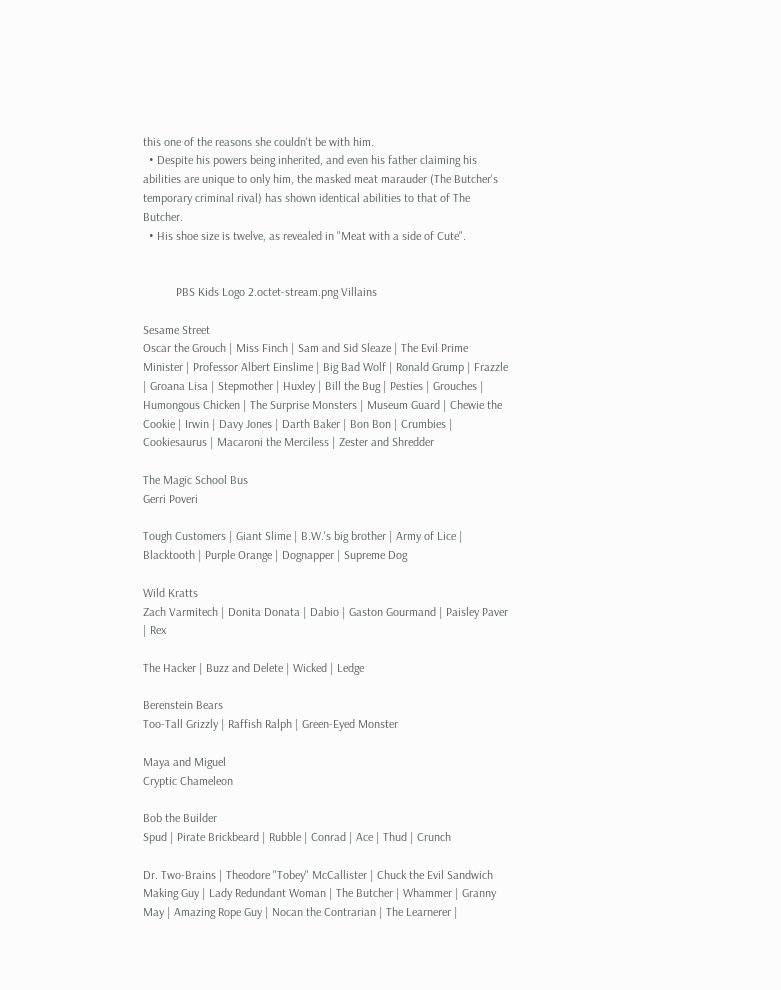this one of the reasons she couldn't be with him.
  • Despite his powers being inherited, and even his father claiming his abilities are unique to only him, the masked meat marauder (The Butcher's temporary criminal rival) has shown identical abilities to that of The Butcher.
  • His shoe size is twelve, as revealed in "Meat with a side of Cute".


           PBS Kids Logo 2.octet-stream.png Villains

Sesame Street
Oscar the Grouch | Miss Finch | Sam and Sid Sleaze | The Evil Prime Minister | Professor Albert Einslime | Big Bad Wolf | Ronald Grump | Frazzle | Groana Lisa | Stepmother | Huxley | Bill the Bug | Pesties | Grouches | Humongous Chicken | The Surprise Monsters | Museum Guard | Chewie the Cookie | Irwin | Davy Jones | Darth Baker | Bon Bon | Crumbies | Cookiesaurus | Macaroni the Merciless | Zester and Shredder

The Magic School Bus
Gerri Poveri

Tough Customers | Giant Slime | B.W.'s big brother | Army of Lice | Blacktooth | Purple Orange | Dognapper | Supreme Dog

Wild Kratts
Zach Varmitech | Donita Donata | Dabio | Gaston Gourmand | Paisley Paver | Rex

The Hacker | Buzz and Delete | Wicked | Ledge

Berenstein Bears
Too-Tall Grizzly | Raffish Ralph | Green-Eyed Monster

Maya and Miguel
Cryptic Chameleon

Bob the Builder
Spud | Pirate Brickbeard | Rubble | Conrad | Ace | Thud | Crunch

Dr. Two-Brains | Theodore "Tobey" McCallister | Chuck the Evil Sandwich Making Guy | Lady Redundant Woman | The Butcher | Whammer | Granny May | Amazing Rope Guy | Nocan the Contrarian | The Learnerer |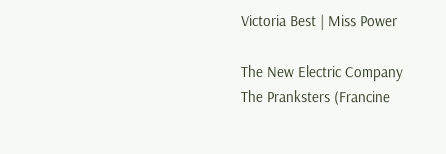Victoria Best | Miss Power

The New Electric Company
The Pranksters (Francine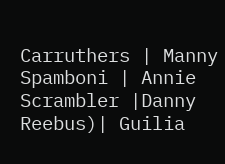Carruthers | Manny Spamboni | Annie Scrambler |Danny Reebus)| Guilia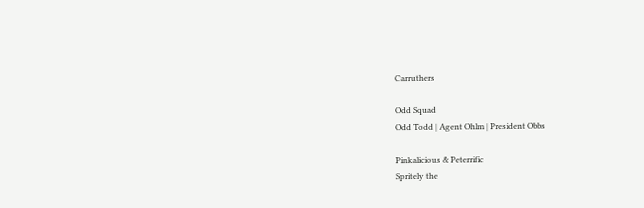Carruthers

Odd Squad
Odd Todd | Agent Ohlm | President Obbs

Pinkalicious & Peterrific
Spritely the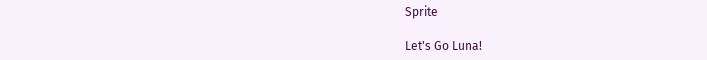Sprite

Let's Go Luna!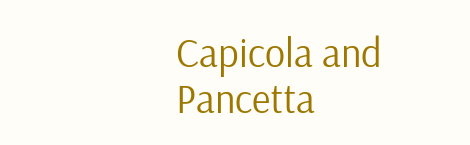Capicola and Pancetta